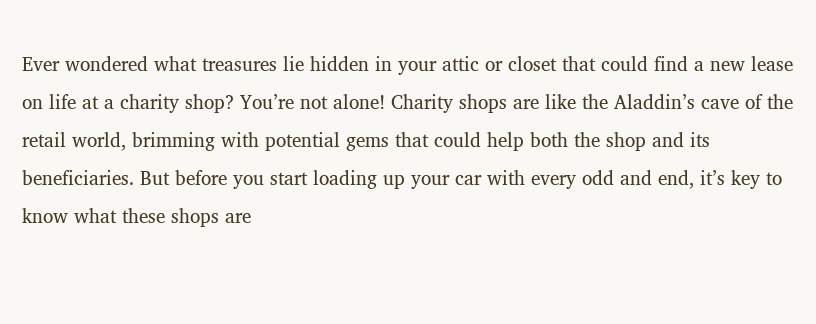Ever wondered what treasures lie hidden in your attic or closet that could find a new lease on life at a charity shop? You’re not alone! Charity shops are like the Aladdin’s cave of the retail world, brimming with potential gems that could help both the shop and its beneficiaries. But before you start loading up your car with every odd and end, it’s key to know what these shops are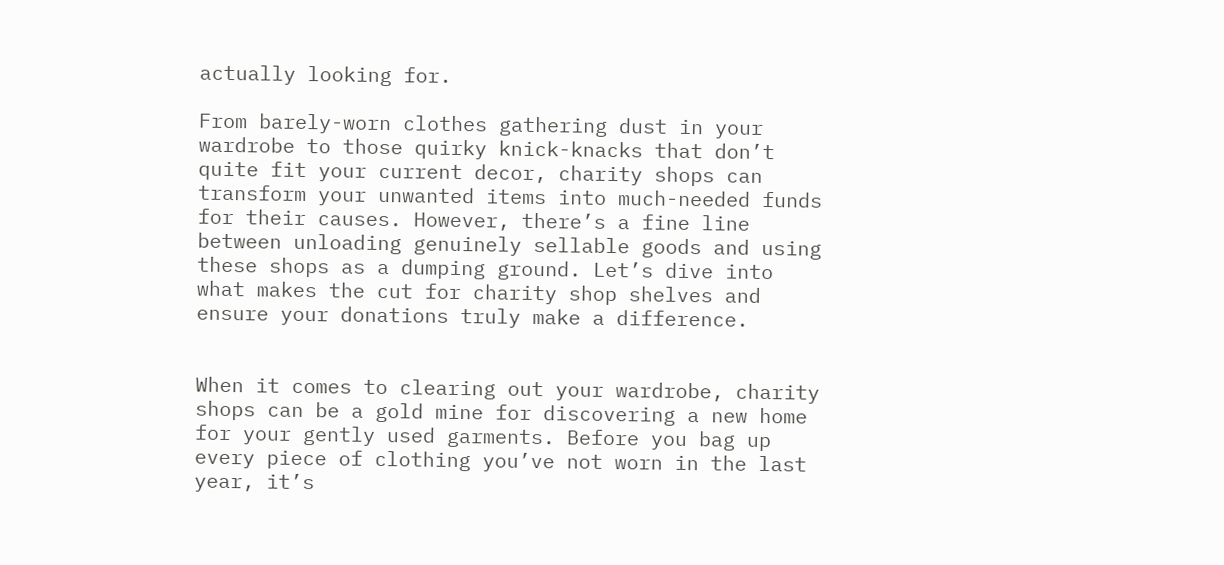actually looking for.

From barely-worn clothes gathering dust in your wardrobe to those quirky knick-knacks that don’t quite fit your current decor, charity shops can transform your unwanted items into much-needed funds for their causes. However, there’s a fine line between unloading genuinely sellable goods and using these shops as a dumping ground. Let’s dive into what makes the cut for charity shop shelves and ensure your donations truly make a difference.


When it comes to clearing out your wardrobe, charity shops can be a gold mine for discovering a new home for your gently used garments. Before you bag up every piece of clothing you’ve not worn in the last year, it’s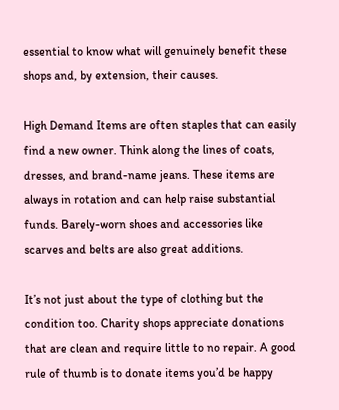essential to know what will genuinely benefit these shops and, by extension, their causes.

High Demand Items are often staples that can easily find a new owner. Think along the lines of coats, dresses, and brand-name jeans. These items are always in rotation and can help raise substantial funds. Barely-worn shoes and accessories like scarves and belts are also great additions.

It’s not just about the type of clothing but the condition too. Charity shops appreciate donations that are clean and require little to no repair. A good rule of thumb is to donate items you’d be happy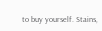to buy yourself. Stains,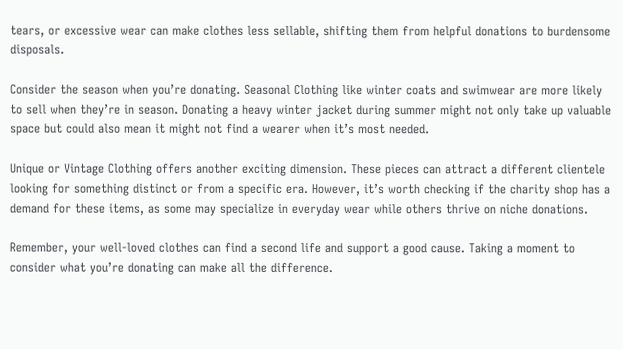tears, or excessive wear can make clothes less sellable, shifting them from helpful donations to burdensome disposals.

Consider the season when you’re donating. Seasonal Clothing like winter coats and swimwear are more likely to sell when they’re in season. Donating a heavy winter jacket during summer might not only take up valuable space but could also mean it might not find a wearer when it’s most needed.

Unique or Vintage Clothing offers another exciting dimension. These pieces can attract a different clientele looking for something distinct or from a specific era. However, it’s worth checking if the charity shop has a demand for these items, as some may specialize in everyday wear while others thrive on niche donations.

Remember, your well-loved clothes can find a second life and support a good cause. Taking a moment to consider what you’re donating can make all the difference.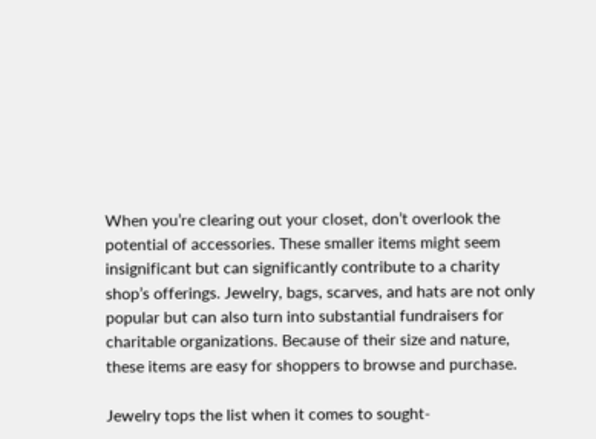When you’re clearing out your closet, don’t overlook the potential of accessories. These smaller items might seem insignificant but can significantly contribute to a charity shop’s offerings. Jewelry, bags, scarves, and hats are not only popular but can also turn into substantial fundraisers for charitable organizations. Because of their size and nature, these items are easy for shoppers to browse and purchase.

Jewelry tops the list when it comes to sought-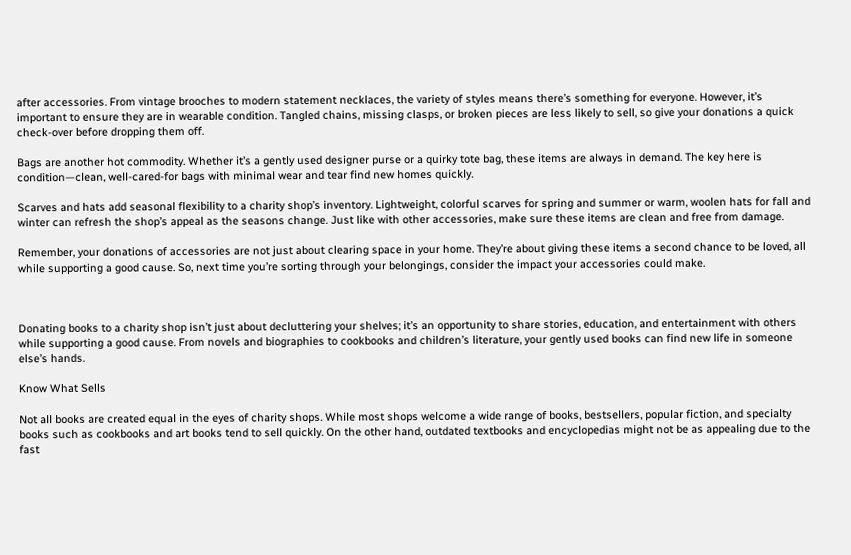after accessories. From vintage brooches to modern statement necklaces, the variety of styles means there’s something for everyone. However, it’s important to ensure they are in wearable condition. Tangled chains, missing clasps, or broken pieces are less likely to sell, so give your donations a quick check-over before dropping them off.

Bags are another hot commodity. Whether it’s a gently used designer purse or a quirky tote bag, these items are always in demand. The key here is condition—clean, well-cared-for bags with minimal wear and tear find new homes quickly.

Scarves and hats add seasonal flexibility to a charity shop’s inventory. Lightweight, colorful scarves for spring and summer or warm, woolen hats for fall and winter can refresh the shop’s appeal as the seasons change. Just like with other accessories, make sure these items are clean and free from damage.

Remember, your donations of accessories are not just about clearing space in your home. They’re about giving these items a second chance to be loved, all while supporting a good cause. So, next time you’re sorting through your belongings, consider the impact your accessories could make.



Donating books to a charity shop isn’t just about decluttering your shelves; it’s an opportunity to share stories, education, and entertainment with others while supporting a good cause. From novels and biographies to cookbooks and children’s literature, your gently used books can find new life in someone else’s hands.

Know What Sells

Not all books are created equal in the eyes of charity shops. While most shops welcome a wide range of books, bestsellers, popular fiction, and specialty books such as cookbooks and art books tend to sell quickly. On the other hand, outdated textbooks and encyclopedias might not be as appealing due to the fast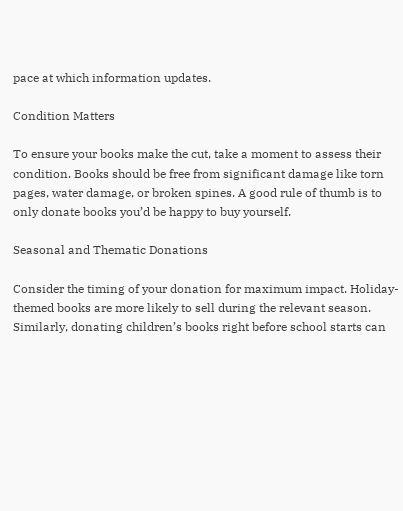pace at which information updates.

Condition Matters

To ensure your books make the cut, take a moment to assess their condition. Books should be free from significant damage like torn pages, water damage, or broken spines. A good rule of thumb is to only donate books you’d be happy to buy yourself.

Seasonal and Thematic Donations

Consider the timing of your donation for maximum impact. Holiday-themed books are more likely to sell during the relevant season. Similarly, donating children’s books right before school starts can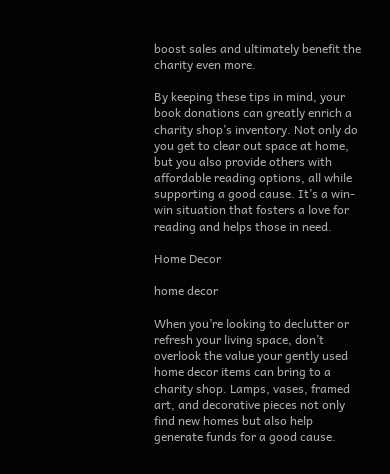boost sales and ultimately benefit the charity even more.

By keeping these tips in mind, your book donations can greatly enrich a charity shop’s inventory. Not only do you get to clear out space at home, but you also provide others with affordable reading options, all while supporting a good cause. It’s a win-win situation that fosters a love for reading and helps those in need.

Home Decor

home decor

When you’re looking to declutter or refresh your living space, don’t overlook the value your gently used home decor items can bring to a charity shop. Lamps, vases, framed art, and decorative pieces not only find new homes but also help generate funds for a good cause.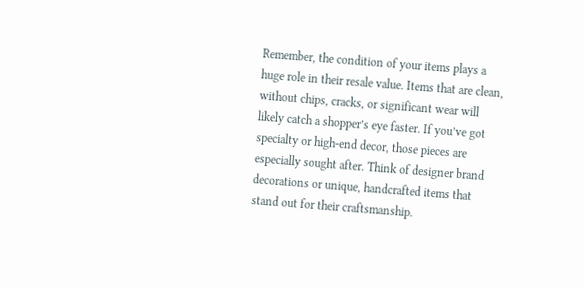Remember, the condition of your items plays a huge role in their resale value. Items that are clean, without chips, cracks, or significant wear will likely catch a shopper’s eye faster. If you’ve got specialty or high-end decor, those pieces are especially sought after. Think of designer brand decorations or unique, handcrafted items that stand out for their craftsmanship.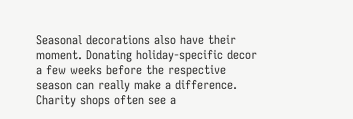Seasonal decorations also have their moment. Donating holiday-specific decor a few weeks before the respective season can really make a difference. Charity shops often see a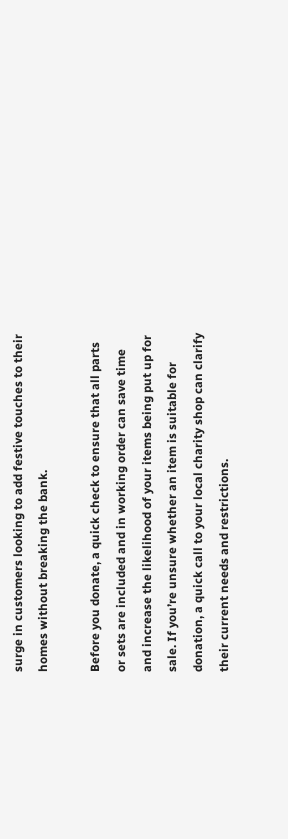surge in customers looking to add festive touches to their homes without breaking the bank.

Before you donate, a quick check to ensure that all parts or sets are included and in working order can save time and increase the likelihood of your items being put up for sale. If you’re unsure whether an item is suitable for donation, a quick call to your local charity shop can clarify their current needs and restrictions.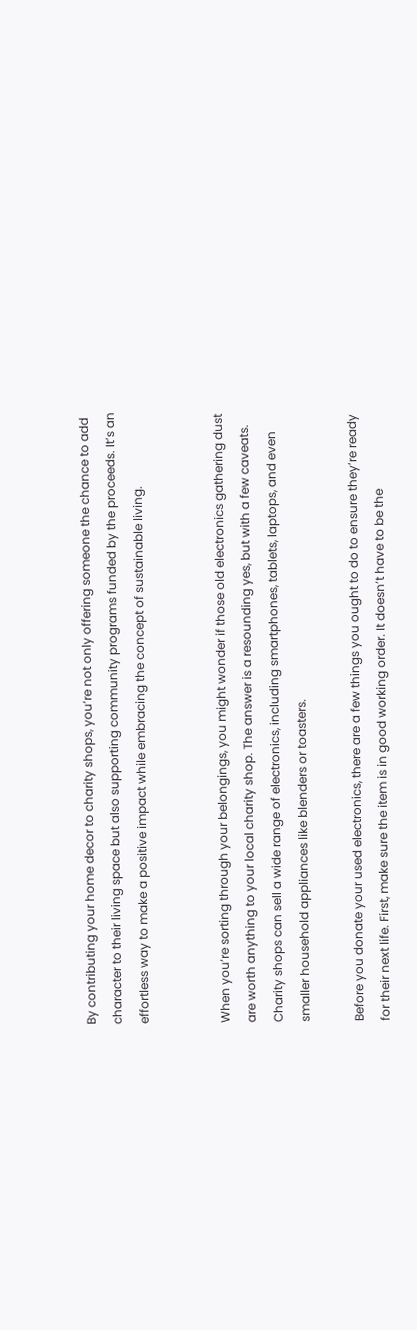By contributing your home decor to charity shops, you’re not only offering someone the chance to add character to their living space but also supporting community programs funded by the proceeds. It’s an effortless way to make a positive impact while embracing the concept of sustainable living.


When you’re sorting through your belongings, you might wonder if those old electronics gathering dust are worth anything to your local charity shop. The answer is a resounding yes, but with a few caveats. Charity shops can sell a wide range of electronics, including smartphones, tablets, laptops, and even smaller household appliances like blenders or toasters.

Before you donate your used electronics, there are a few things you ought to do to ensure they’re ready for their next life. First, make sure the item is in good working order. It doesn’t have to be the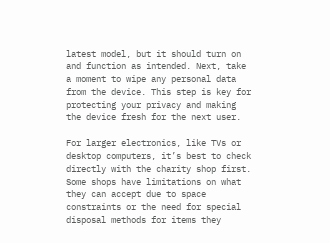latest model, but it should turn on and function as intended. Next, take a moment to wipe any personal data from the device. This step is key for protecting your privacy and making the device fresh for the next user.

For larger electronics, like TVs or desktop computers, it’s best to check directly with the charity shop first. Some shops have limitations on what they can accept due to space constraints or the need for special disposal methods for items they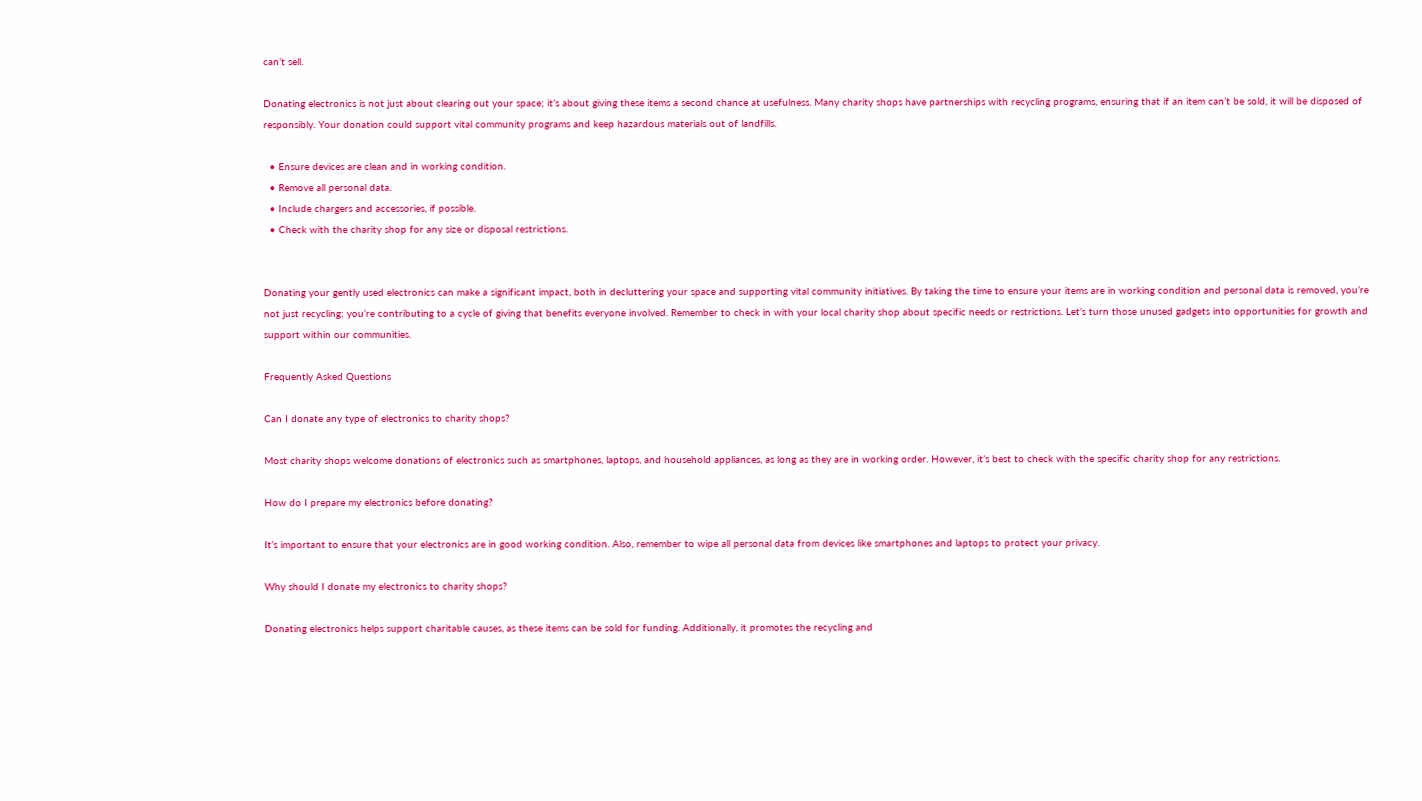can’t sell.

Donating electronics is not just about clearing out your space; it’s about giving these items a second chance at usefulness. Many charity shops have partnerships with recycling programs, ensuring that if an item can’t be sold, it will be disposed of responsibly. Your donation could support vital community programs and keep hazardous materials out of landfills.

  • Ensure devices are clean and in working condition.
  • Remove all personal data.
  • Include chargers and accessories, if possible.
  • Check with the charity shop for any size or disposal restrictions.


Donating your gently used electronics can make a significant impact, both in decluttering your space and supporting vital community initiatives. By taking the time to ensure your items are in working condition and personal data is removed, you’re not just recycling; you’re contributing to a cycle of giving that benefits everyone involved. Remember to check in with your local charity shop about specific needs or restrictions. Let’s turn those unused gadgets into opportunities for growth and support within our communities.

Frequently Asked Questions

Can I donate any type of electronics to charity shops?

Most charity shops welcome donations of electronics such as smartphones, laptops, and household appliances, as long as they are in working order. However, it’s best to check with the specific charity shop for any restrictions.

How do I prepare my electronics before donating?

It’s important to ensure that your electronics are in good working condition. Also, remember to wipe all personal data from devices like smartphones and laptops to protect your privacy.

Why should I donate my electronics to charity shops?

Donating electronics helps support charitable causes, as these items can be sold for funding. Additionally, it promotes the recycling and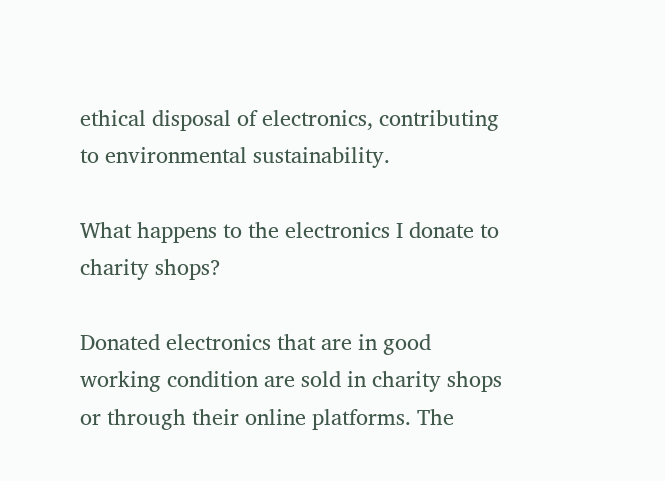ethical disposal of electronics, contributing to environmental sustainability.

What happens to the electronics I donate to charity shops?

Donated electronics that are in good working condition are sold in charity shops or through their online platforms. The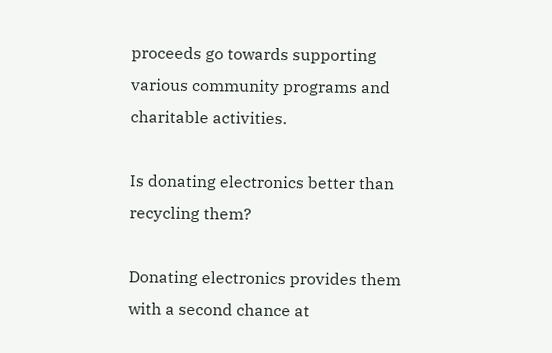proceeds go towards supporting various community programs and charitable activities.

Is donating electronics better than recycling them?

Donating electronics provides them with a second chance at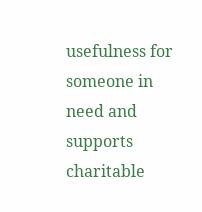usefulness for someone in need and supports charitable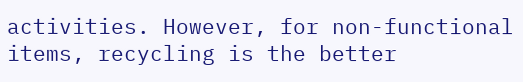activities. However, for non-functional items, recycling is the better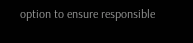option to ensure responsible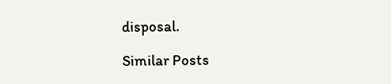disposal.

Similar Posts